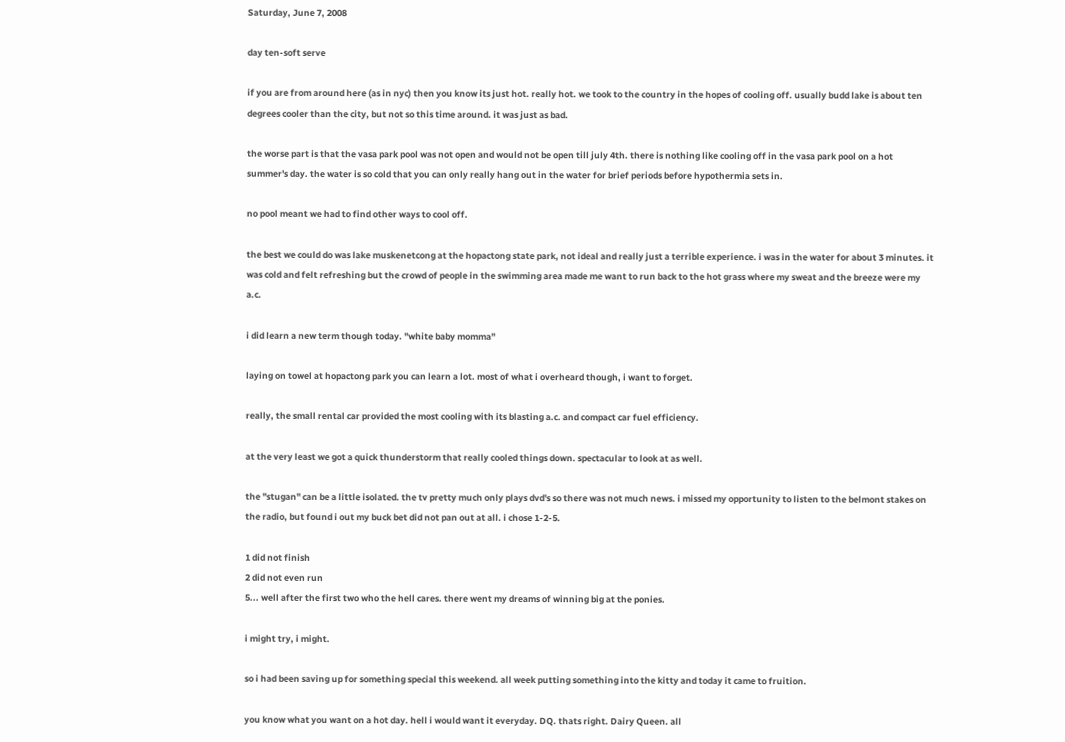Saturday, June 7, 2008

day ten-soft serve

if you are from around here (as in nyc) then you know its just hot. really hot. we took to the country in the hopes of cooling off. usually budd lake is about ten degrees cooler than the city, but not so this time around. it was just as bad.

the worse part is that the vasa park pool was not open and would not be open till july 4th. there is nothing like cooling off in the vasa park pool on a hot summer's day. the water is so cold that you can only really hang out in the water for brief periods before hypothermia sets in.

no pool meant we had to find other ways to cool off.

the best we could do was lake muskenetcong at the hopactong state park, not ideal and really just a terrible experience. i was in the water for about 3 minutes. it was cold and felt refreshing but the crowd of people in the swimming area made me want to run back to the hot grass where my sweat and the breeze were my a.c.

i did learn a new term though today. "white baby momma"

laying on towel at hopactong park you can learn a lot. most of what i overheard though, i want to forget.

really, the small rental car provided the most cooling with its blasting a.c. and compact car fuel efficiency.

at the very least we got a quick thunderstorm that really cooled things down. spectacular to look at as well.

the "stugan" can be a little isolated. the tv pretty much only plays dvd's so there was not much news. i missed my opportunity to listen to the belmont stakes on the radio, but found i out my buck bet did not pan out at all. i chose 1-2-5.

1 did not finish
2 did not even run
5... well after the first two who the hell cares. there went my dreams of winning big at the ponies.

i might try, i might.

so i had been saving up for something special this weekend. all week putting something into the kitty and today it came to fruition.

you know what you want on a hot day. hell i would want it everyday. DQ. thats right. Dairy Queen. all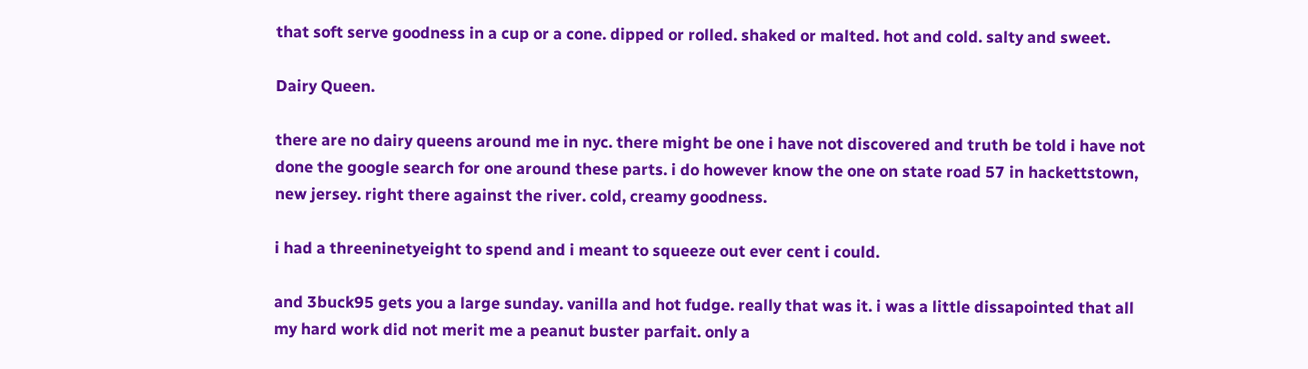that soft serve goodness in a cup or a cone. dipped or rolled. shaked or malted. hot and cold. salty and sweet.

Dairy Queen.

there are no dairy queens around me in nyc. there might be one i have not discovered and truth be told i have not done the google search for one around these parts. i do however know the one on state road 57 in hackettstown, new jersey. right there against the river. cold, creamy goodness.

i had a threeninetyeight to spend and i meant to squeeze out ever cent i could.

and 3buck95 gets you a large sunday. vanilla and hot fudge. really that was it. i was a little dissapointed that all my hard work did not merit me a peanut buster parfait. only a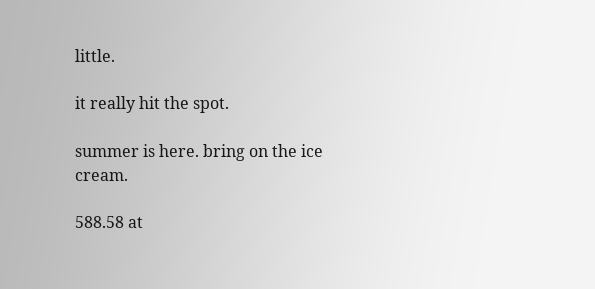little.

it really hit the spot.

summer is here. bring on the ice cream.

588.58 at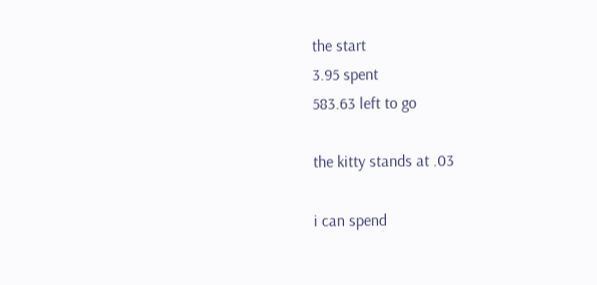the start
3.95 spent
583.63 left to go

the kitty stands at .03

i can spend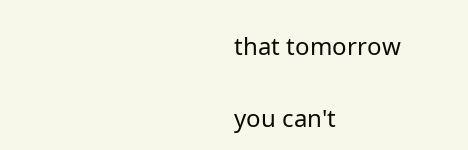that tomorrow

you can't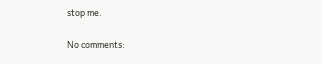stop me.

No comments: